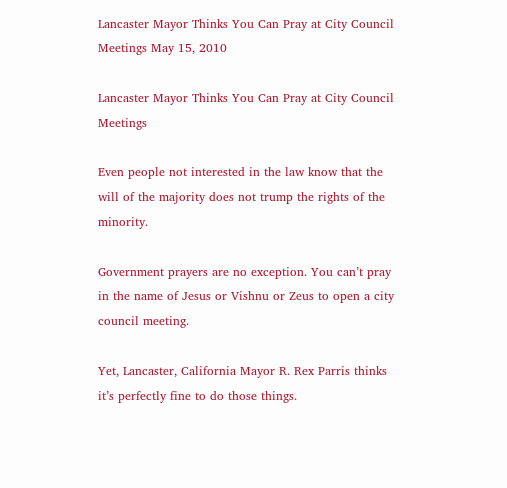Lancaster Mayor Thinks You Can Pray at City Council Meetings May 15, 2010

Lancaster Mayor Thinks You Can Pray at City Council Meetings

Even people not interested in the law know that the will of the majority does not trump the rights of the minority.

Government prayers are no exception. You can’t pray in the name of Jesus or Vishnu or Zeus to open a city council meeting.

Yet, Lancaster, California Mayor R. Rex Parris thinks it’s perfectly fine to do those things.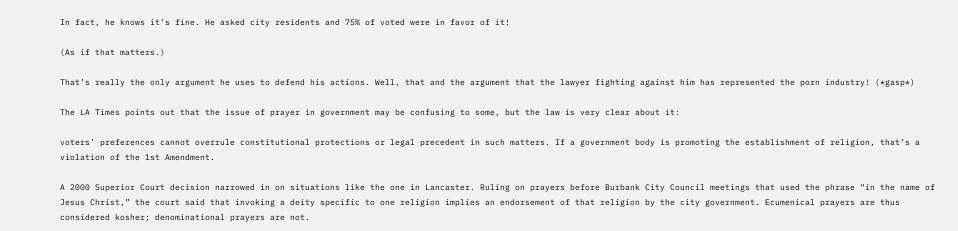In fact, he knows it’s fine. He asked city residents and 75% of voted were in favor of it!

(As if that matters.)

That’s really the only argument he uses to defend his actions. Well, that and the argument that the lawyer fighting against him has represented the porn industry! (*gasp*)

The LA Times points out that the issue of prayer in government may be confusing to some, but the law is very clear about it:

voters’ preferences cannot overrule constitutional protections or legal precedent in such matters. If a government body is promoting the establishment of religion, that’s a violation of the 1st Amendment.

A 2000 Superior Court decision narrowed in on situations like the one in Lancaster. Ruling on prayers before Burbank City Council meetings that used the phrase “in the name of Jesus Christ,” the court said that invoking a deity specific to one religion implies an endorsement of that religion by the city government. Ecumenical prayers are thus considered kosher; denominational prayers are not.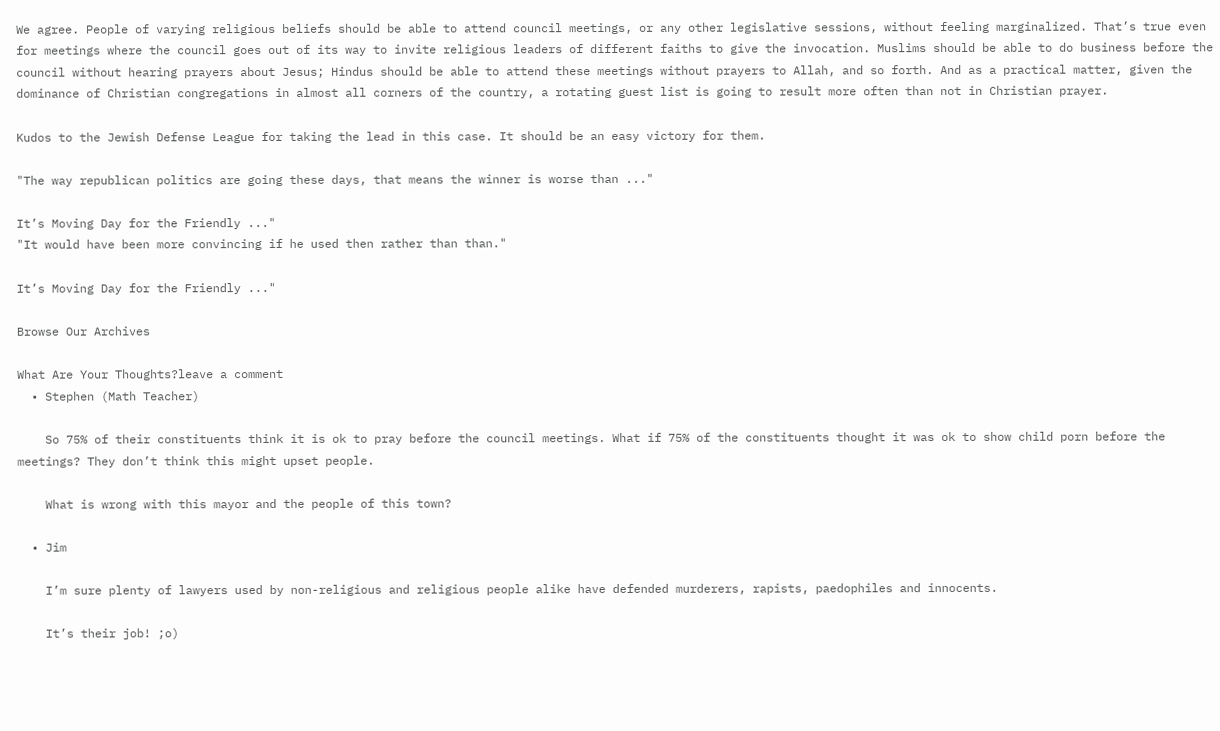We agree. People of varying religious beliefs should be able to attend council meetings, or any other legislative sessions, without feeling marginalized. That’s true even for meetings where the council goes out of its way to invite religious leaders of different faiths to give the invocation. Muslims should be able to do business before the council without hearing prayers about Jesus; Hindus should be able to attend these meetings without prayers to Allah, and so forth. And as a practical matter, given the dominance of Christian congregations in almost all corners of the country, a rotating guest list is going to result more often than not in Christian prayer.

Kudos to the Jewish Defense League for taking the lead in this case. It should be an easy victory for them.

"The way republican politics are going these days, that means the winner is worse than ..."

It’s Moving Day for the Friendly ..."
"It would have been more convincing if he used then rather than than."

It’s Moving Day for the Friendly ..."

Browse Our Archives

What Are Your Thoughts?leave a comment
  • Stephen (Math Teacher)

    So 75% of their constituents think it is ok to pray before the council meetings. What if 75% of the constituents thought it was ok to show child porn before the meetings? They don’t think this might upset people.

    What is wrong with this mayor and the people of this town?

  • Jim

    I’m sure plenty of lawyers used by non-religious and religious people alike have defended murderers, rapists, paedophiles and innocents.

    It’s their job! ;o)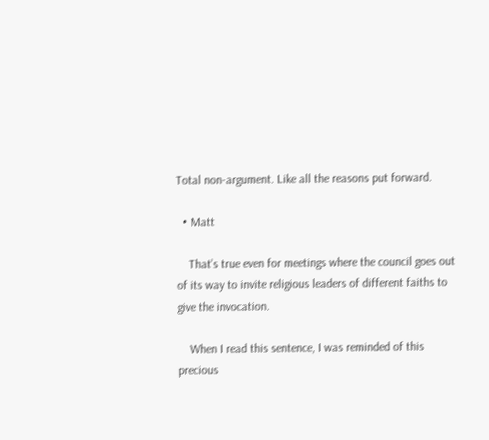Total non-argument. Like all the reasons put forward.

  • Matt

    That’s true even for meetings where the council goes out of its way to invite religious leaders of different faiths to give the invocation.

    When I read this sentence, I was reminded of this precious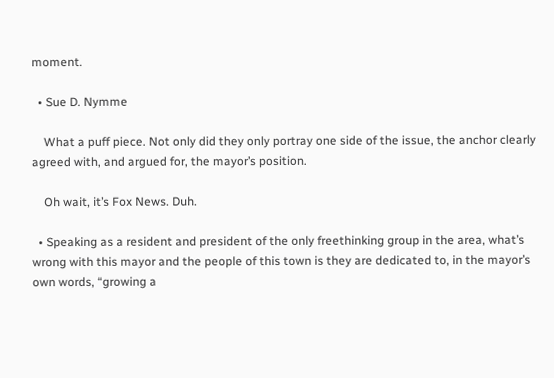moment.

  • Sue D. Nymme

    What a puff piece. Not only did they only portray one side of the issue, the anchor clearly agreed with, and argued for, the mayor’s position.

    Oh wait, it’s Fox News. Duh.

  • Speaking as a resident and president of the only freethinking group in the area, what’s wrong with this mayor and the people of this town is they are dedicated to, in the mayor’s own words, “growing a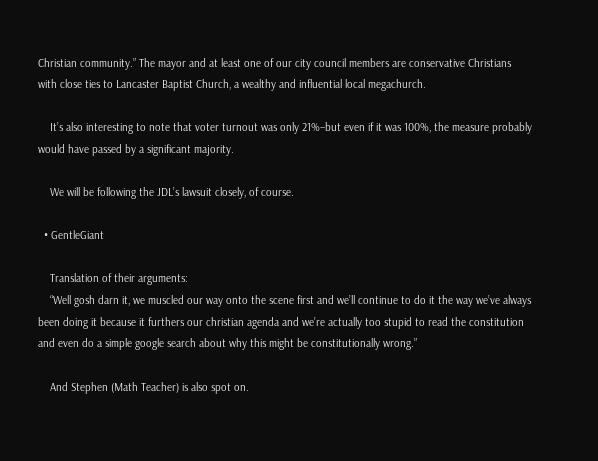Christian community.” The mayor and at least one of our city council members are conservative Christians with close ties to Lancaster Baptist Church, a wealthy and influential local megachurch.

    It’s also interesting to note that voter turnout was only 21%–but even if it was 100%, the measure probably would have passed by a significant majority.

    We will be following the JDL’s lawsuit closely, of course.

  • GentleGiant

    Translation of their arguments:
    “Well gosh darn it, we muscled our way onto the scene first and we’ll continue to do it the way we’ve always been doing it because it furthers our christian agenda and we’re actually too stupid to read the constitution and even do a simple google search about why this might be constitutionally wrong.”

    And Stephen (Math Teacher) is also spot on.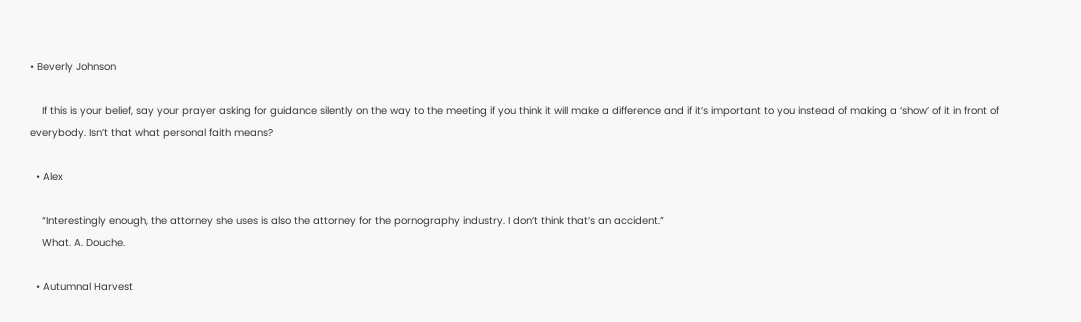• Beverly Johnson

    If this is your belief, say your prayer asking for guidance silently on the way to the meeting if you think it will make a difference and if it’s important to you instead of making a ‘show’ of it in front of everybody. Isn’t that what personal faith means?

  • Alex

    “Interestingly enough, the attorney she uses is also the attorney for the pornography industry. I don’t think that’s an accident.”
    What. A. Douche.

  • Autumnal Harvest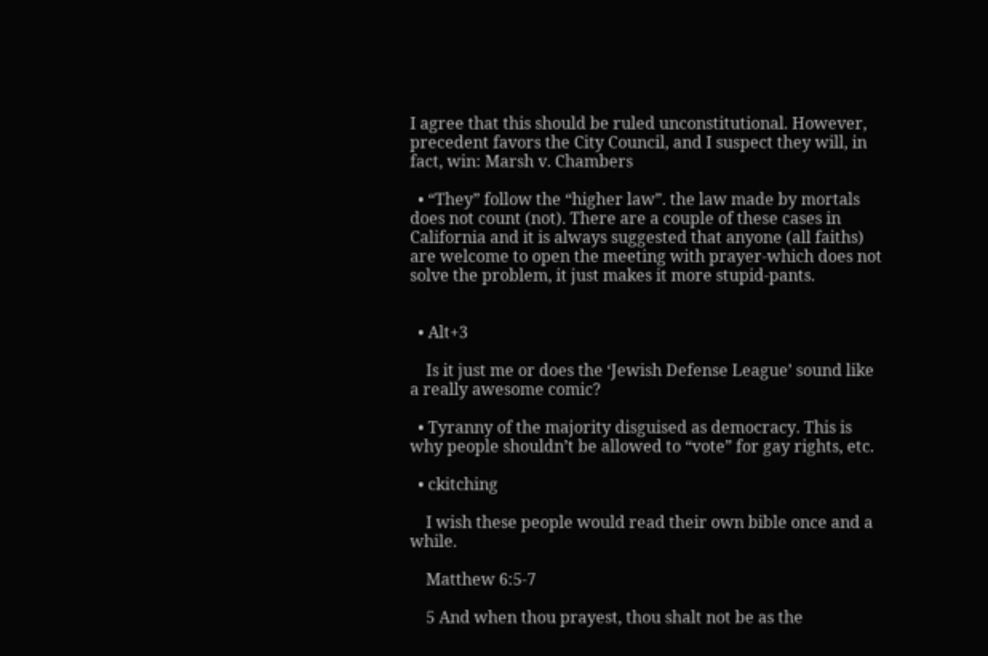I agree that this should be ruled unconstitutional. However, precedent favors the City Council, and I suspect they will, in fact, win: Marsh v. Chambers

  • “They” follow the “higher law”. the law made by mortals does not count (not). There are a couple of these cases in California and it is always suggested that anyone (all faiths) are welcome to open the meeting with prayer-which does not solve the problem, it just makes it more stupid-pants.


  • Alt+3

    Is it just me or does the ‘Jewish Defense League’ sound like a really awesome comic?

  • Tyranny of the majority disguised as democracy. This is why people shouldn’t be allowed to “vote” for gay rights, etc.

  • ckitching

    I wish these people would read their own bible once and a while.

    Matthew 6:5-7

    5 And when thou prayest, thou shalt not be as the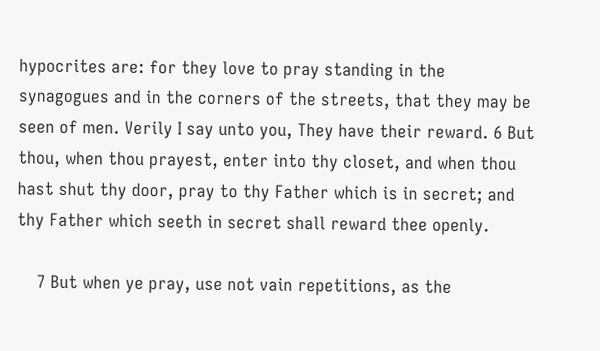hypocrites are: for they love to pray standing in the synagogues and in the corners of the streets, that they may be seen of men. Verily I say unto you, They have their reward. 6 But thou, when thou prayest, enter into thy closet, and when thou hast shut thy door, pray to thy Father which is in secret; and thy Father which seeth in secret shall reward thee openly.

    7 But when ye pray, use not vain repetitions, as the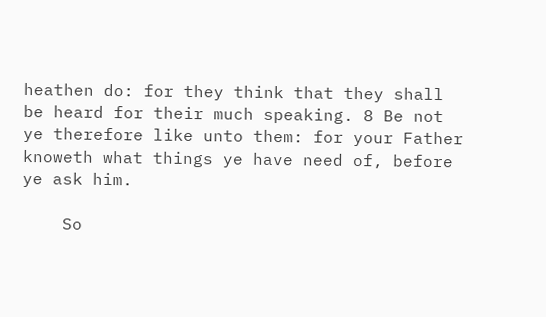heathen do: for they think that they shall be heard for their much speaking. 8 Be not ye therefore like unto them: for your Father knoweth what things ye have need of, before ye ask him.

    So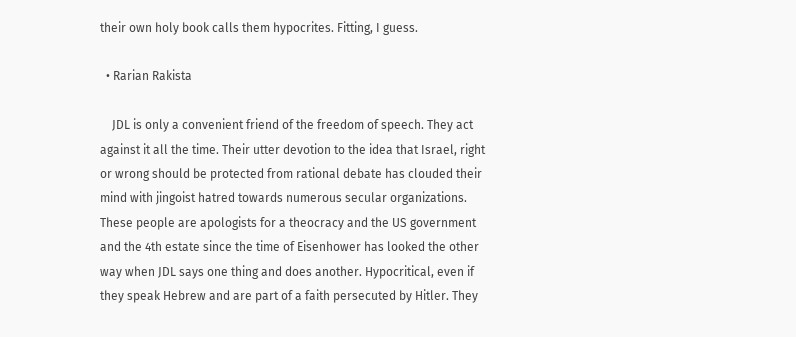their own holy book calls them hypocrites. Fitting, I guess.

  • Rarian Rakista

    JDL is only a convenient friend of the freedom of speech. They act against it all the time. Their utter devotion to the idea that Israel, right or wrong should be protected from rational debate has clouded their mind with jingoist hatred towards numerous secular organizations. These people are apologists for a theocracy and the US government and the 4th estate since the time of Eisenhower has looked the other way when JDL says one thing and does another. Hypocritical, even if they speak Hebrew and are part of a faith persecuted by Hitler. They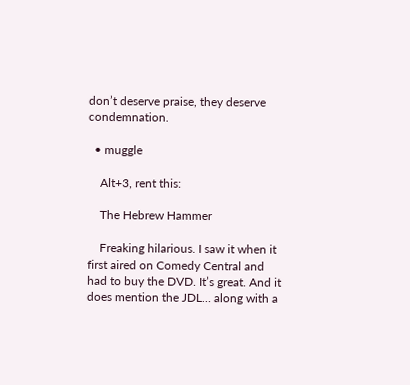don’t deserve praise, they deserve condemnation.

  • muggle

    Alt+3, rent this:

    The Hebrew Hammer

    Freaking hilarious. I saw it when it first aired on Comedy Central and had to buy the DVD. It’s great. And it does mention the JDL… along with a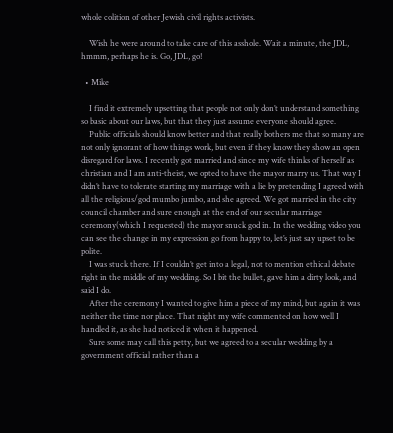whole colition of other Jewish civil rights activists.

    Wish he were around to take care of this asshole. Wait a minute, the JDL, hmmm, perhaps he is. Go, JDL, go!

  • Mike

    I find it extremely upsetting that people not only don’t understand something so basic about our laws, but that they just assume everyone should agree.
    Public officials should know better and that really bothers me that so many are not only ignorant of how things work, but even if they know they show an open disregard for laws. I recently got married and since my wife thinks of herself as christian and I am anti-theist, we opted to have the mayor marry us. That way I didn’t have to tolerate starting my marriage with a lie by pretending I agreed with all the religious/god mumbo jumbo, and she agreed. We got married in the city council chamber and sure enough at the end of our secular marriage ceremony(which I requested) the mayor snuck god in. In the wedding video you can see the change in my expression go from happy to, let’s just say upset to be polite.
    I was stuck there. If I couldn’t get into a legal, not to mention ethical debate right in the middle of my wedding. So I bit the bullet, gave him a dirty look, and said I do.
    After the ceremony I wanted to give him a piece of my mind, but again it was neither the time nor place. That night my wife commented on how well I handled it, as she had noticed it when it happened.
    Sure some may call this petty, but we agreed to a secular wedding by a government official rather than a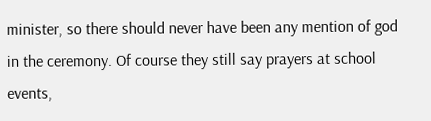minister, so there should never have been any mention of god in the ceremony. Of course they still say prayers at school events,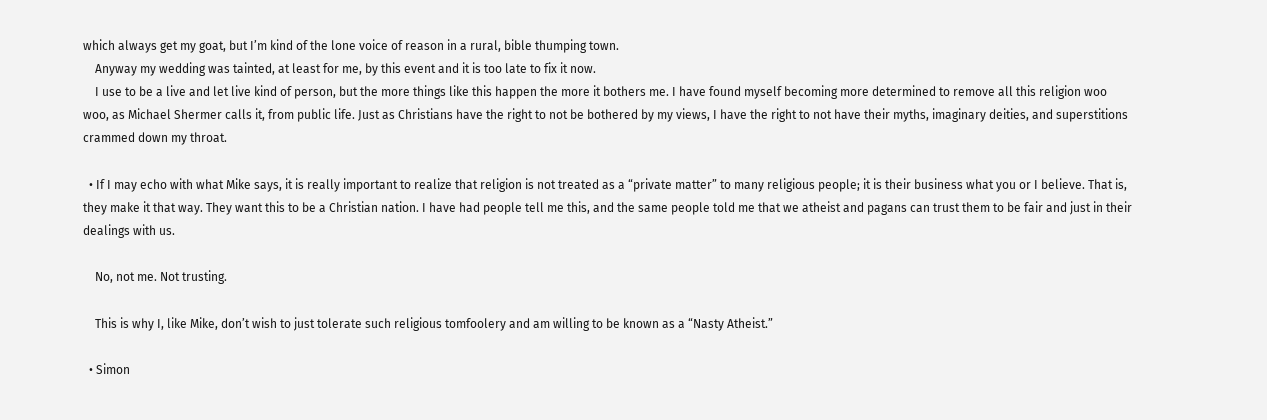which always get my goat, but I’m kind of the lone voice of reason in a rural, bible thumping town.
    Anyway my wedding was tainted, at least for me, by this event and it is too late to fix it now.
    I use to be a live and let live kind of person, but the more things like this happen the more it bothers me. I have found myself becoming more determined to remove all this religion woo woo, as Michael Shermer calls it, from public life. Just as Christians have the right to not be bothered by my views, I have the right to not have their myths, imaginary deities, and superstitions crammed down my throat.

  • If I may echo with what Mike says, it is really important to realize that religion is not treated as a “private matter” to many religious people; it is their business what you or I believe. That is, they make it that way. They want this to be a Christian nation. I have had people tell me this, and the same people told me that we atheist and pagans can trust them to be fair and just in their dealings with us.

    No, not me. Not trusting.

    This is why I, like Mike, don’t wish to just tolerate such religious tomfoolery and am willing to be known as a “Nasty Atheist.”

  • Simon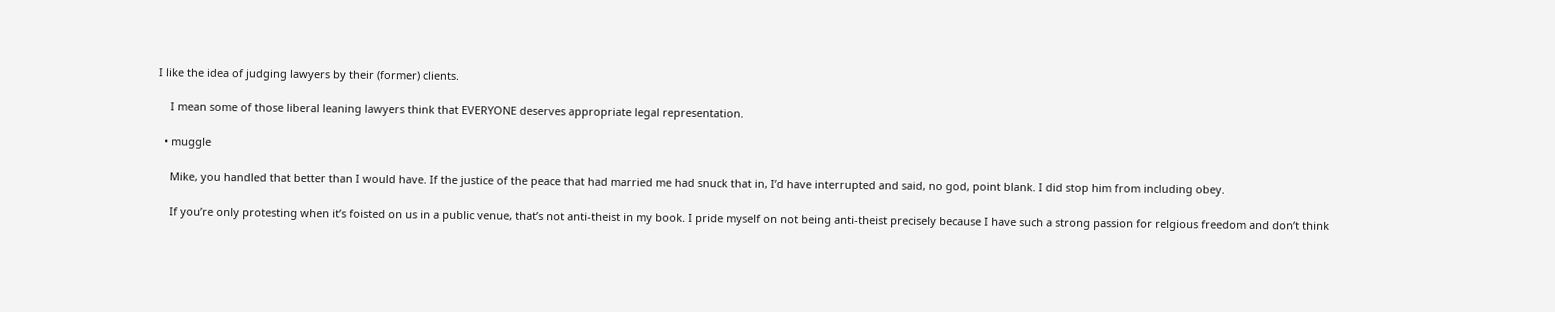I like the idea of judging lawyers by their (former) clients.

    I mean some of those liberal leaning lawyers think that EVERYONE deserves appropriate legal representation.

  • muggle

    Mike, you handled that better than I would have. If the justice of the peace that had married me had snuck that in, I’d have interrupted and said, no god, point blank. I did stop him from including obey.

    If you’re only protesting when it’s foisted on us in a public venue, that’s not anti-theist in my book. I pride myself on not being anti-theist precisely because I have such a strong passion for relgious freedom and don’t think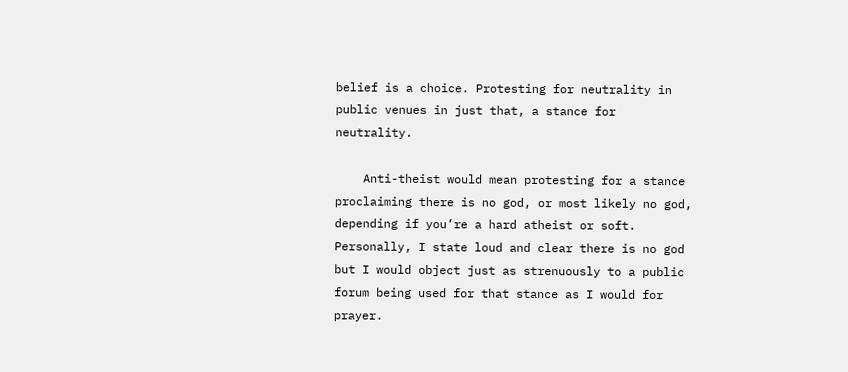belief is a choice. Protesting for neutrality in public venues in just that, a stance for neutrality.

    Anti-theist would mean protesting for a stance proclaiming there is no god, or most likely no god, depending if you’re a hard atheist or soft. Personally, I state loud and clear there is no god but I would object just as strenuously to a public forum being used for that stance as I would for prayer.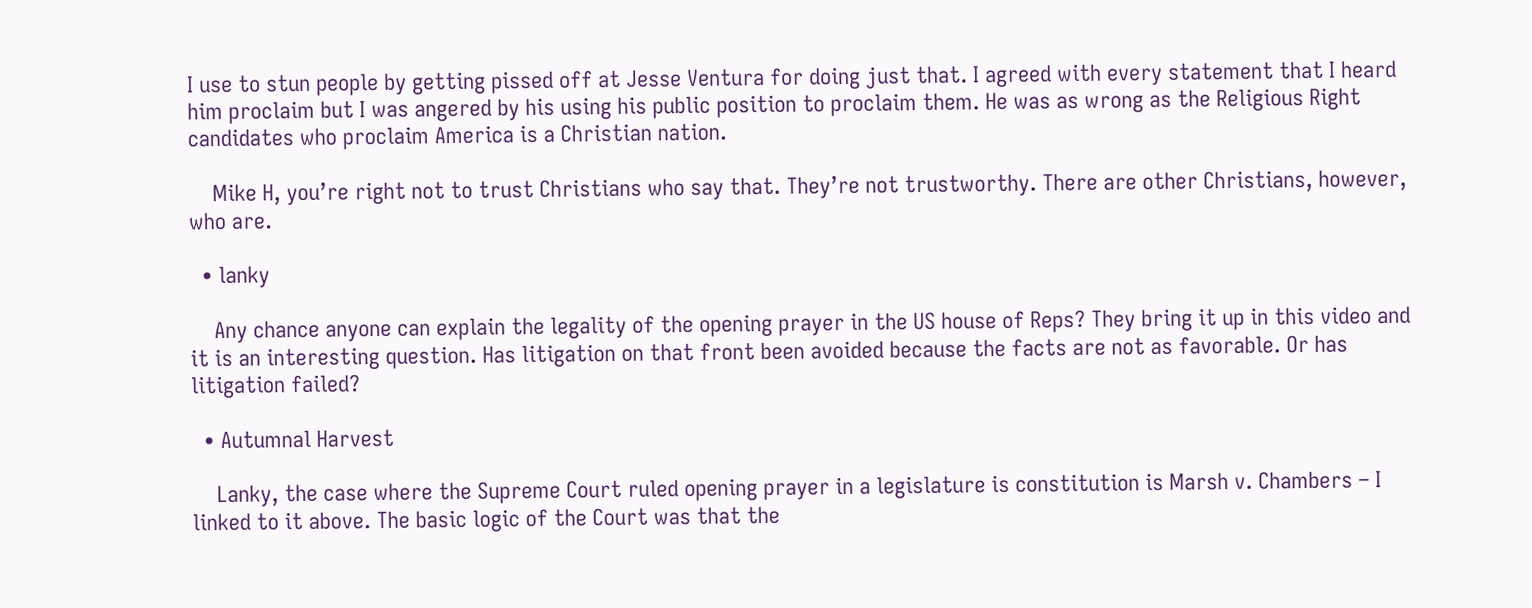I use to stun people by getting pissed off at Jesse Ventura for doing just that. I agreed with every statement that I heard him proclaim but I was angered by his using his public position to proclaim them. He was as wrong as the Religious Right candidates who proclaim America is a Christian nation.

    Mike H, you’re right not to trust Christians who say that. They’re not trustworthy. There are other Christians, however, who are.

  • lanky

    Any chance anyone can explain the legality of the opening prayer in the US house of Reps? They bring it up in this video and it is an interesting question. Has litigation on that front been avoided because the facts are not as favorable. Or has litigation failed?

  • Autumnal Harvest

    Lanky, the case where the Supreme Court ruled opening prayer in a legislature is constitution is Marsh v. Chambers – I linked to it above. The basic logic of the Court was that the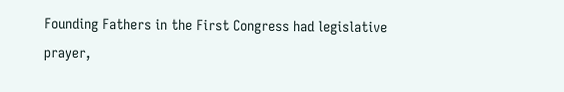Founding Fathers in the First Congress had legislative prayer,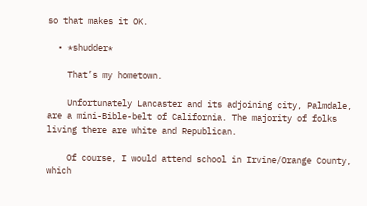so that makes it OK.

  • *shudder*

    That’s my hometown.

    Unfortunately Lancaster and its adjoining city, Palmdale, are a mini-Bible-belt of California. The majority of folks living there are white and Republican.

    Of course, I would attend school in Irvine/Orange County, which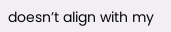doesn’t align with my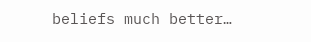beliefs much better…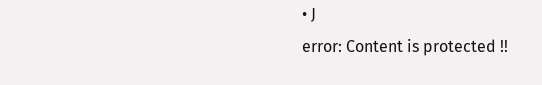• J
error: Content is protected !!